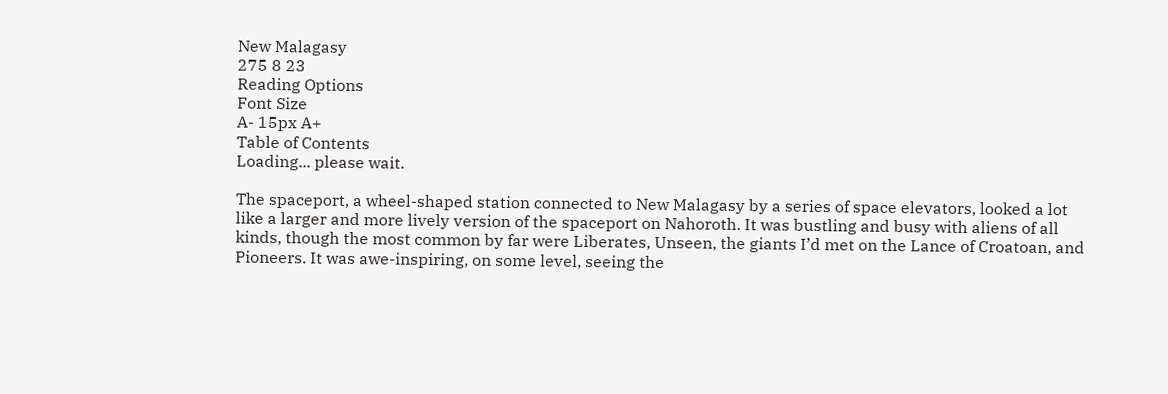New Malagasy
275 8 23
Reading Options
Font Size
A- 15px A+
Table of Contents
Loading... please wait.

The spaceport, a wheel-shaped station connected to New Malagasy by a series of space elevators, looked a lot like a larger and more lively version of the spaceport on Nahoroth. It was bustling and busy with aliens of all kinds, though the most common by far were Liberates, Unseen, the giants I’d met on the Lance of Croatoan, and Pioneers. It was awe-inspiring, on some level, seeing the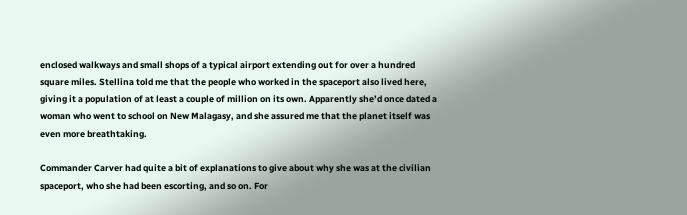enclosed walkways and small shops of a typical airport extending out for over a hundred square miles. Stellina told me that the people who worked in the spaceport also lived here, giving it a population of at least a couple of million on its own. Apparently she’d once dated a woman who went to school on New Malagasy, and she assured me that the planet itself was even more breathtaking.

Commander Carver had quite a bit of explanations to give about why she was at the civilian spaceport, who she had been escorting, and so on. For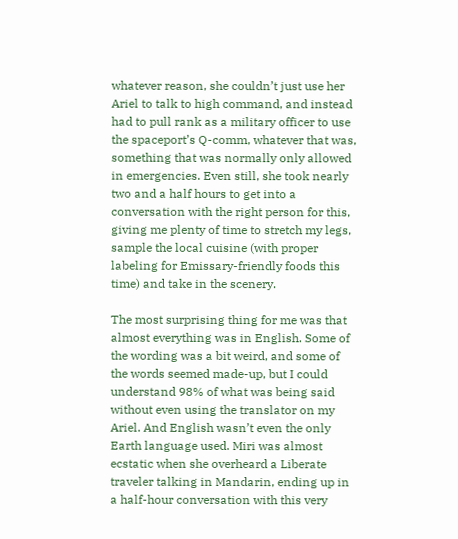whatever reason, she couldn’t just use her Ariel to talk to high command, and instead had to pull rank as a military officer to use the spaceport’s Q-comm, whatever that was, something that was normally only allowed in emergencies. Even still, she took nearly two and a half hours to get into a conversation with the right person for this, giving me plenty of time to stretch my legs, sample the local cuisine (with proper labeling for Emissary-friendly foods this time) and take in the scenery.

The most surprising thing for me was that almost everything was in English. Some of the wording was a bit weird, and some of the words seemed made-up, but I could understand 98% of what was being said without even using the translator on my Ariel. And English wasn’t even the only Earth language used. Miri was almost ecstatic when she overheard a Liberate traveler talking in Mandarin, ending up in a half-hour conversation with this very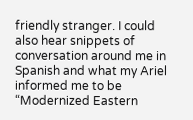friendly stranger. I could also hear snippets of conversation around me in Spanish and what my Ariel informed me to be “Modernized Eastern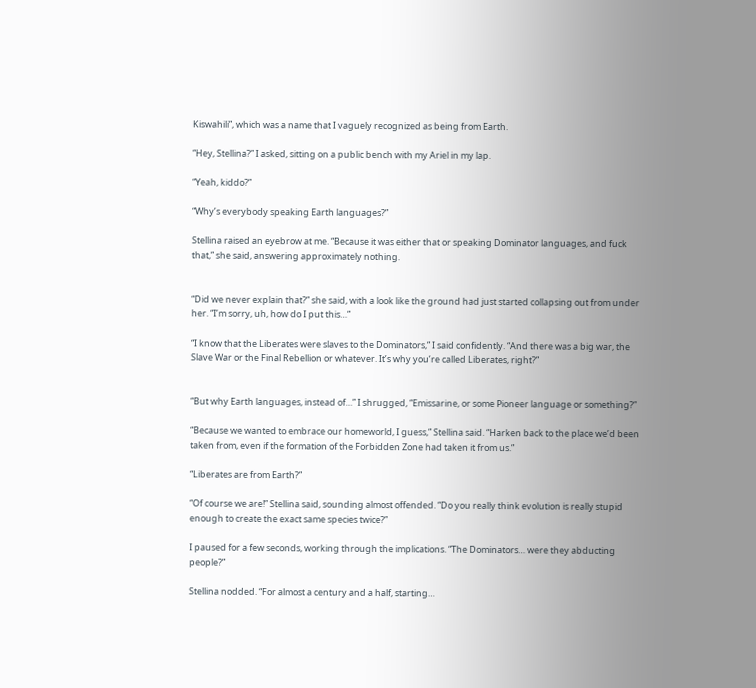Kiswahili”, which was a name that I vaguely recognized as being from Earth.

“Hey, Stellina?” I asked, sitting on a public bench with my Ariel in my lap.

“Yeah, kiddo?”

“Why’s everybody speaking Earth languages?”

Stellina raised an eyebrow at me. “Because it was either that or speaking Dominator languages, and fuck that,” she said, answering approximately nothing.


“Did we never explain that?” she said, with a look like the ground had just started collapsing out from under her. “I’m sorry, uh, how do I put this…”

“I know that the Liberates were slaves to the Dominators,” I said confidently. “And there was a big war, the Slave War or the Final Rebellion or whatever. It’s why you’re called Liberates, right?”


“But why Earth languages, instead of…” I shrugged, “Emissarine, or some Pioneer language or something?”

“Because we wanted to embrace our homeworld, I guess,” Stellina said. “Harken back to the place we’d been taken from, even if the formation of the Forbidden Zone had taken it from us.”

“Liberates are from Earth?”

“Of course we are!” Stellina said, sounding almost offended. “Do you really think evolution is really stupid enough to create the exact same species twice?”

I paused for a few seconds, working through the implications. “The Dominators… were they abducting people?”

Stellina nodded. “For almost a century and a half, starting…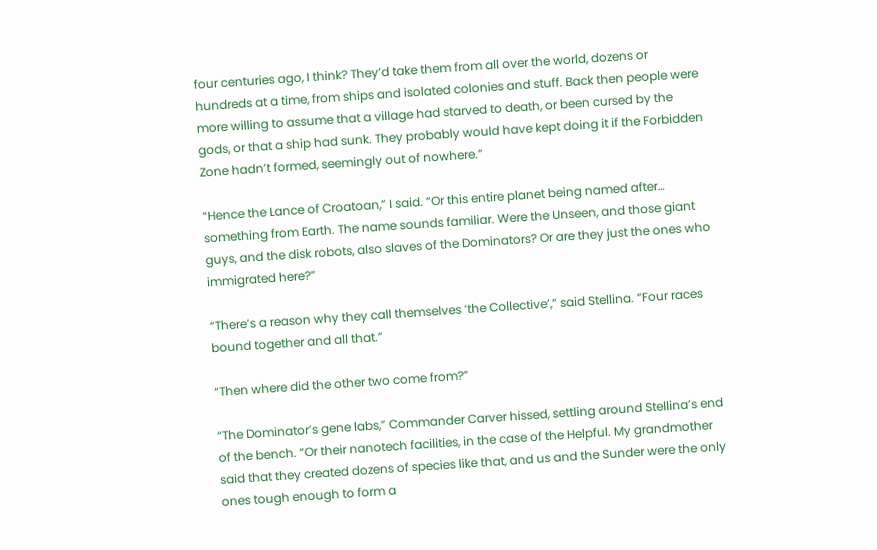four centuries ago, I think? They’d take them from all over the world, dozens or hundreds at a time, from ships and isolated colonies and stuff. Back then people were more willing to assume that a village had starved to death, or been cursed by the gods, or that a ship had sunk. They probably would have kept doing it if the Forbidden Zone hadn’t formed, seemingly out of nowhere.”

“Hence the Lance of Croatoan,” I said. “Or this entire planet being named after… something from Earth. The name sounds familiar. Were the Unseen, and those giant guys, and the disk robots, also slaves of the Dominators? Or are they just the ones who immigrated here?”

“There’s a reason why they call themselves ‘the Collective’,” said Stellina. “Four races bound together and all that.”

“Then where did the other two come from?”

“The Dominator’s gene labs,” Commander Carver hissed, settling around Stellina’s end of the bench. “Or their nanotech facilities, in the case of the Helpful. My grandmother said that they created dozens of species like that, and us and the Sunder were the only ones tough enough to form a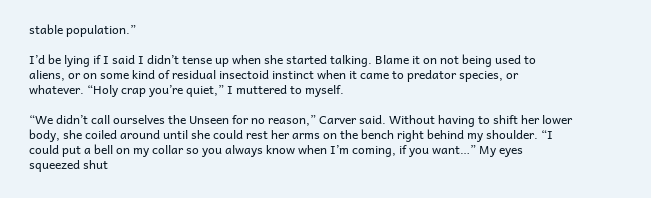stable population.”

I’d be lying if I said I didn’t tense up when she started talking. Blame it on not being used to aliens, or on some kind of residual insectoid instinct when it came to predator species, or whatever. “Holy crap you’re quiet,” I muttered to myself.

“We didn’t call ourselves the Unseen for no reason,” Carver said. Without having to shift her lower body, she coiled around until she could rest her arms on the bench right behind my shoulder. “I could put a bell on my collar so you always know when I’m coming, if you want…” My eyes squeezed shut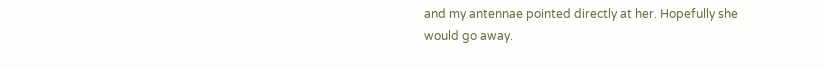and my antennae pointed directly at her. Hopefully she would go away.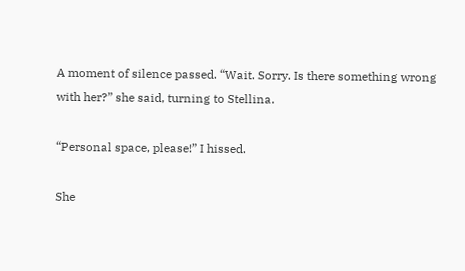A moment of silence passed. “Wait. Sorry. Is there something wrong with her?” she said, turning to Stellina.

“Personal space, please!” I hissed.

She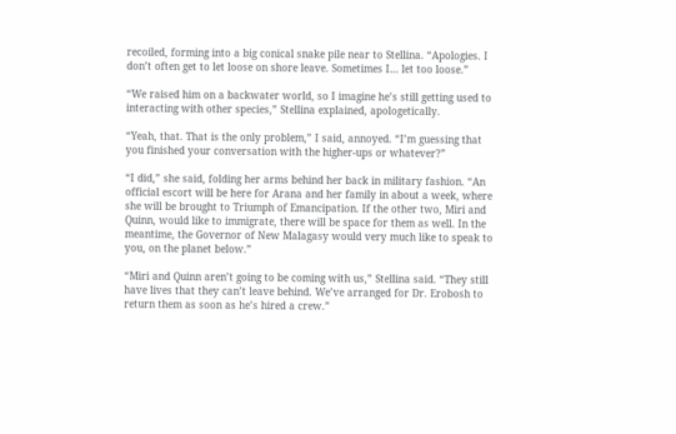recoiled, forming into a big conical snake pile near to Stellina. “Apologies. I don’t often get to let loose on shore leave. Sometimes I… let too loose.”

“We raised him on a backwater world, so I imagine he’s still getting used to interacting with other species,” Stellina explained, apologetically.

“Yeah, that. That is the only problem,” I said, annoyed. “I’m guessing that you finished your conversation with the higher-ups or whatever?”

“I did,” she said, folding her arms behind her back in military fashion. “An official escort will be here for Arana and her family in about a week, where she will be brought to Triumph of Emancipation. If the other two, Miri and Quinn, would like to immigrate, there will be space for them as well. In the meantime, the Governor of New Malagasy would very much like to speak to you, on the planet below.”

“Miri and Quinn aren’t going to be coming with us,” Stellina said. “They still have lives that they can’t leave behind. We’ve arranged for Dr. Erobosh to return them as soon as he’s hired a crew.”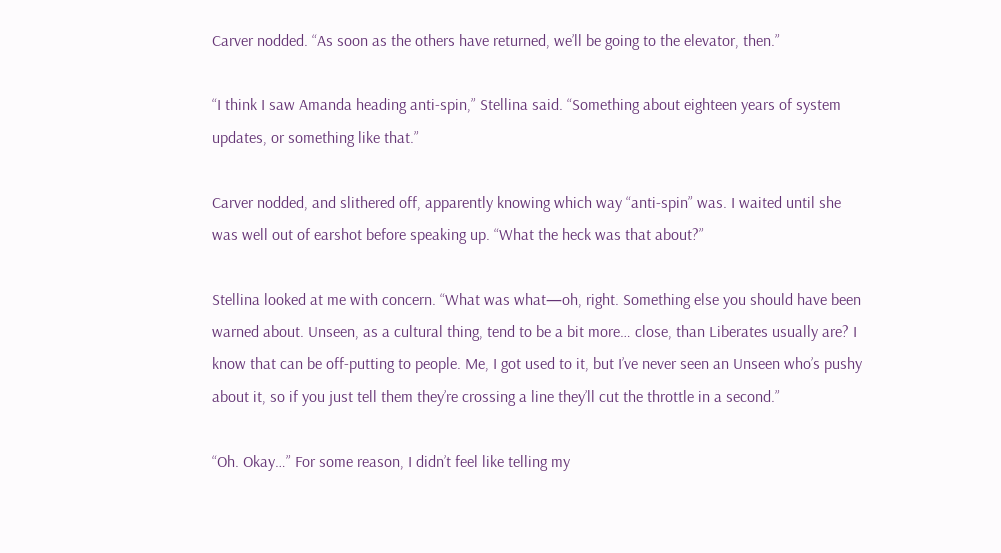Carver nodded. “As soon as the others have returned, we’ll be going to the elevator, then.”

“I think I saw Amanda heading anti-spin,” Stellina said. “Something about eighteen years of system updates, or something like that.”

Carver nodded, and slithered off, apparently knowing which way “anti-spin” was. I waited until she was well out of earshot before speaking up. “What the heck was that about?”

Stellina looked at me with concern. “What was what—oh, right. Something else you should have been warned about. Unseen, as a cultural thing, tend to be a bit more… close, than Liberates usually are? I know that can be off-putting to people. Me, I got used to it, but I’ve never seen an Unseen who’s pushy about it, so if you just tell them they’re crossing a line they’ll cut the throttle in a second.”

“Oh. Okay…” For some reason, I didn’t feel like telling my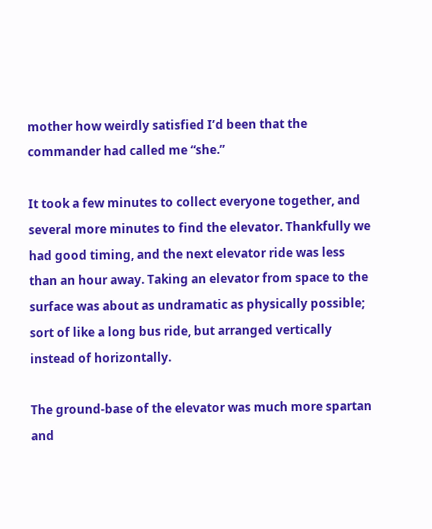mother how weirdly satisfied I’d been that the commander had called me “she.”

It took a few minutes to collect everyone together, and several more minutes to find the elevator. Thankfully we had good timing, and the next elevator ride was less than an hour away. Taking an elevator from space to the surface was about as undramatic as physically possible; sort of like a long bus ride, but arranged vertically instead of horizontally.

The ground-base of the elevator was much more spartan and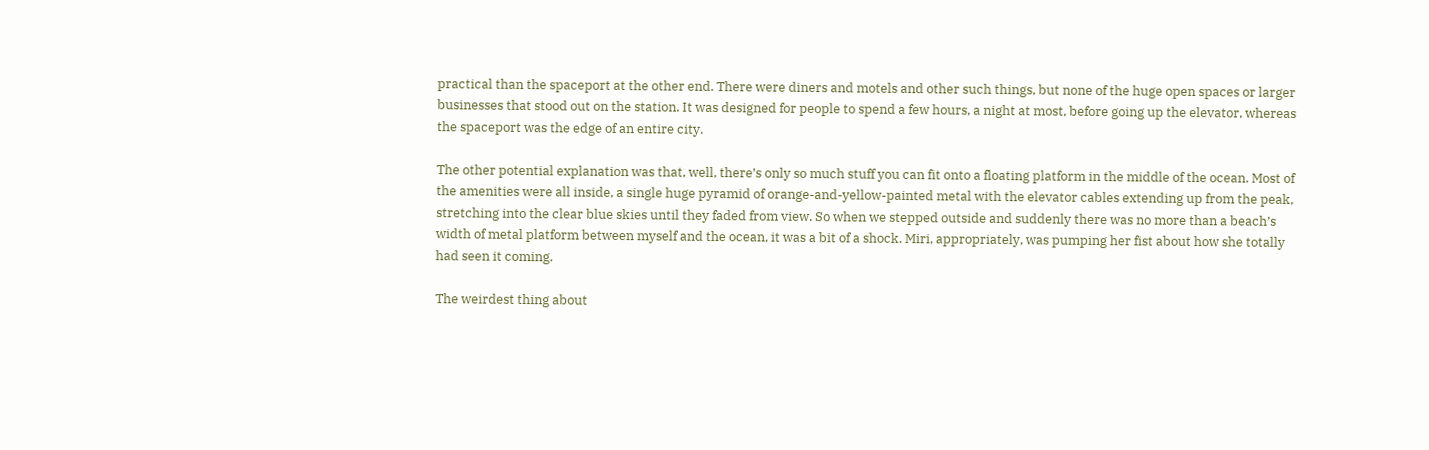practical than the spaceport at the other end. There were diners and motels and other such things, but none of the huge open spaces or larger businesses that stood out on the station. It was designed for people to spend a few hours, a night at most, before going up the elevator, whereas the spaceport was the edge of an entire city.

The other potential explanation was that, well, there’s only so much stuff you can fit onto a floating platform in the middle of the ocean. Most of the amenities were all inside, a single huge pyramid of orange-and-yellow-painted metal with the elevator cables extending up from the peak, stretching into the clear blue skies until they faded from view. So when we stepped outside and suddenly there was no more than a beach’s width of metal platform between myself and the ocean, it was a bit of a shock. Miri, appropriately, was pumping her fist about how she totally had seen it coming.

The weirdest thing about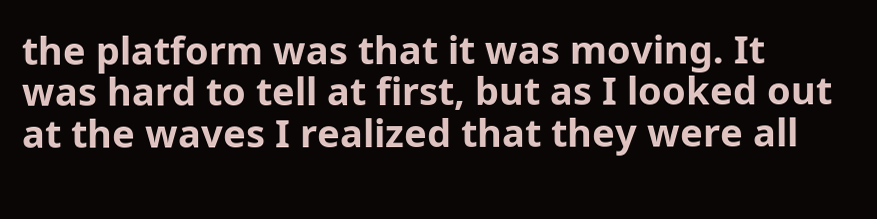the platform was that it was moving. It was hard to tell at first, but as I looked out at the waves I realized that they were all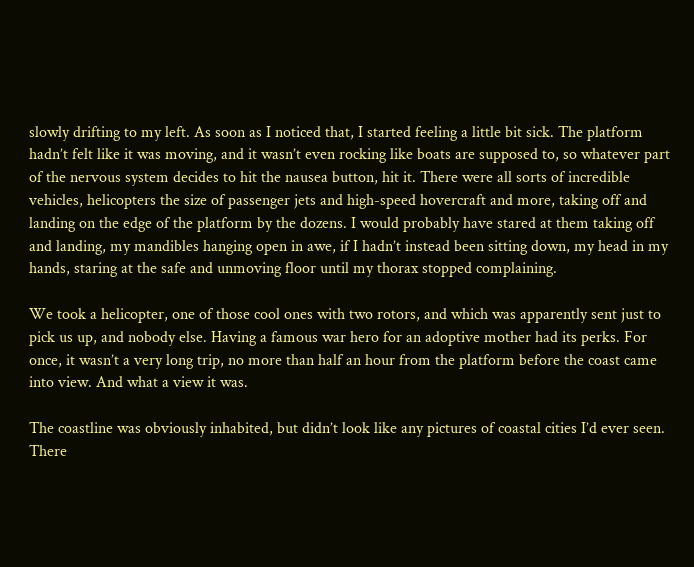slowly drifting to my left. As soon as I noticed that, I started feeling a little bit sick. The platform hadn’t felt like it was moving, and it wasn’t even rocking like boats are supposed to, so whatever part of the nervous system decides to hit the nausea button, hit it. There were all sorts of incredible vehicles, helicopters the size of passenger jets and high-speed hovercraft and more, taking off and landing on the edge of the platform by the dozens. I would probably have stared at them taking off and landing, my mandibles hanging open in awe, if I hadn’t instead been sitting down, my head in my hands, staring at the safe and unmoving floor until my thorax stopped complaining.

We took a helicopter, one of those cool ones with two rotors, and which was apparently sent just to pick us up, and nobody else. Having a famous war hero for an adoptive mother had its perks. For once, it wasn’t a very long trip, no more than half an hour from the platform before the coast came into view. And what a view it was.

The coastline was obviously inhabited, but didn’t look like any pictures of coastal cities I’d ever seen. There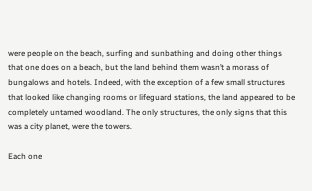were people on the beach, surfing and sunbathing and doing other things that one does on a beach, but the land behind them wasn’t a morass of bungalows and hotels. Indeed, with the exception of a few small structures that looked like changing rooms or lifeguard stations, the land appeared to be completely untamed woodland. The only structures, the only signs that this was a city planet, were the towers.

Each one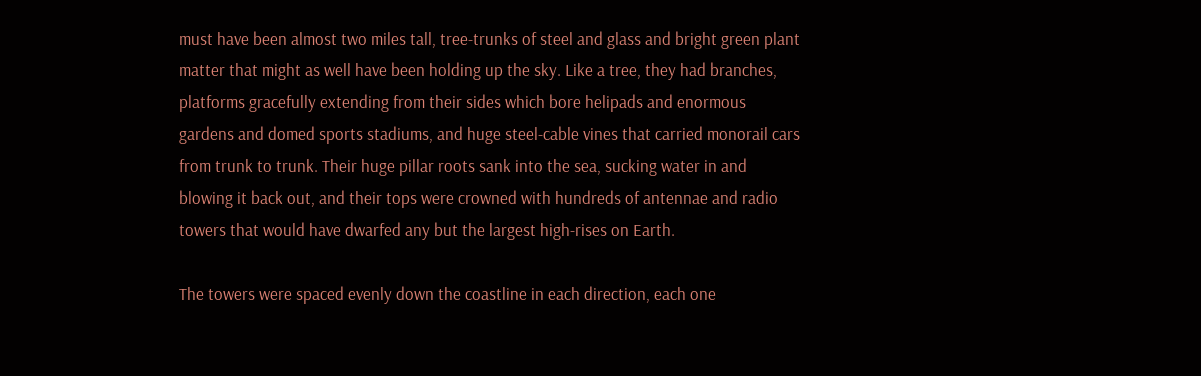must have been almost two miles tall, tree-trunks of steel and glass and bright green plant matter that might as well have been holding up the sky. Like a tree, they had branches, platforms gracefully extending from their sides which bore helipads and enormous gardens and domed sports stadiums, and huge steel-cable vines that carried monorail cars from trunk to trunk. Their huge pillar roots sank into the sea, sucking water in and blowing it back out, and their tops were crowned with hundreds of antennae and radio towers that would have dwarfed any but the largest high-rises on Earth.

The towers were spaced evenly down the coastline in each direction, each one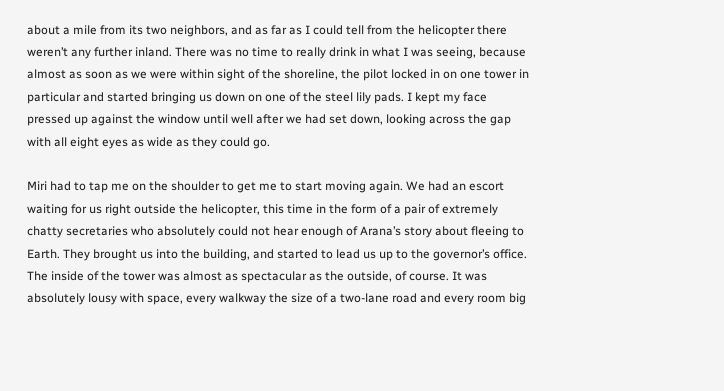about a mile from its two neighbors, and as far as I could tell from the helicopter there weren’t any further inland. There was no time to really drink in what I was seeing, because almost as soon as we were within sight of the shoreline, the pilot locked in on one tower in particular and started bringing us down on one of the steel lily pads. I kept my face pressed up against the window until well after we had set down, looking across the gap with all eight eyes as wide as they could go.

Miri had to tap me on the shoulder to get me to start moving again. We had an escort waiting for us right outside the helicopter, this time in the form of a pair of extremely chatty secretaries who absolutely could not hear enough of Arana’s story about fleeing to Earth. They brought us into the building, and started to lead us up to the governor’s office. The inside of the tower was almost as spectacular as the outside, of course. It was absolutely lousy with space, every walkway the size of a two-lane road and every room big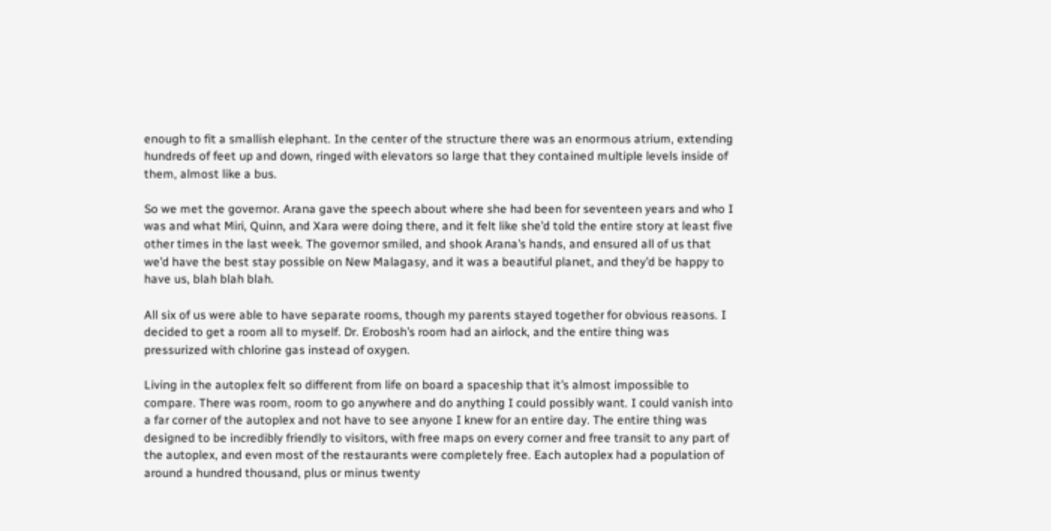enough to fit a smallish elephant. In the center of the structure there was an enormous atrium, extending hundreds of feet up and down, ringed with elevators so large that they contained multiple levels inside of them, almost like a bus.

So we met the governor. Arana gave the speech about where she had been for seventeen years and who I was and what Miri, Quinn, and Xara were doing there, and it felt like she’d told the entire story at least five other times in the last week. The governor smiled, and shook Arana’s hands, and ensured all of us that we’d have the best stay possible on New Malagasy, and it was a beautiful planet, and they’d be happy to have us, blah blah blah.

All six of us were able to have separate rooms, though my parents stayed together for obvious reasons. I decided to get a room all to myself. Dr. Erobosh’s room had an airlock, and the entire thing was pressurized with chlorine gas instead of oxygen.

Living in the autoplex felt so different from life on board a spaceship that it’s almost impossible to compare. There was room, room to go anywhere and do anything I could possibly want. I could vanish into a far corner of the autoplex and not have to see anyone I knew for an entire day. The entire thing was designed to be incredibly friendly to visitors, with free maps on every corner and free transit to any part of the autoplex, and even most of the restaurants were completely free. Each autoplex had a population of around a hundred thousand, plus or minus twenty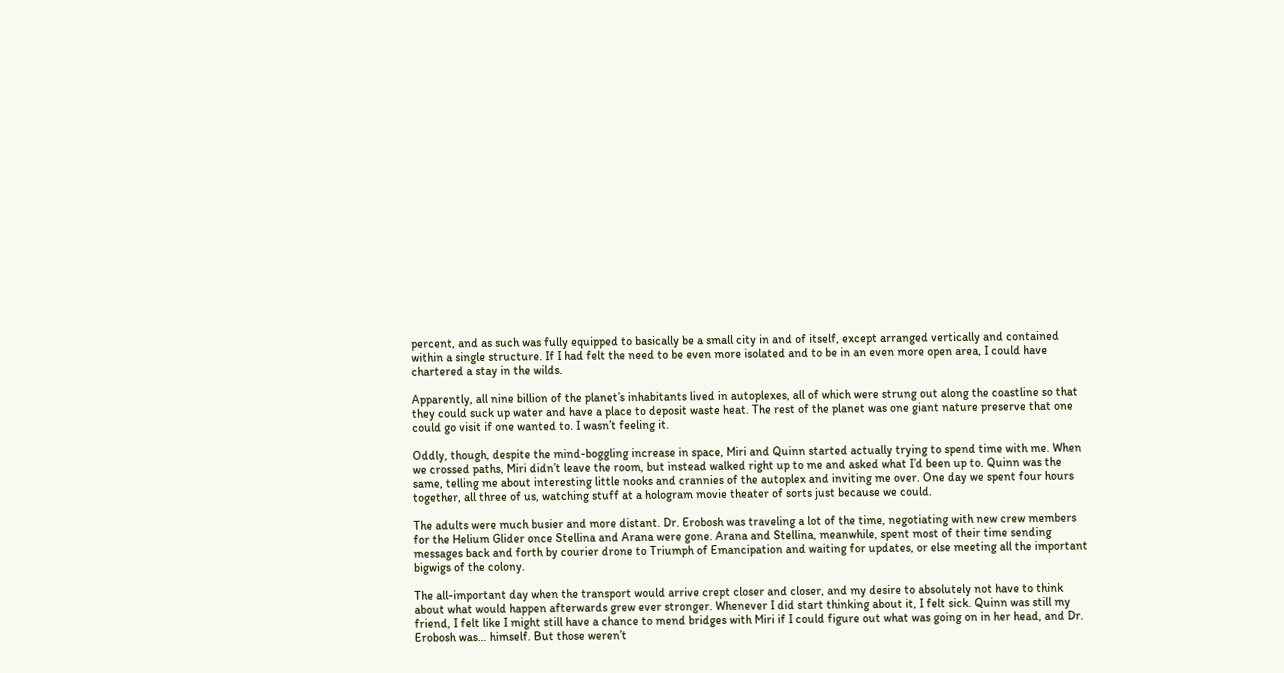percent, and as such was fully equipped to basically be a small city in and of itself, except arranged vertically and contained within a single structure. If I had felt the need to be even more isolated and to be in an even more open area, I could have chartered a stay in the wilds.

Apparently, all nine billion of the planet’s inhabitants lived in autoplexes, all of which were strung out along the coastline so that they could suck up water and have a place to deposit waste heat. The rest of the planet was one giant nature preserve that one could go visit if one wanted to. I wasn’t feeling it.

Oddly, though, despite the mind-boggling increase in space, Miri and Quinn started actually trying to spend time with me. When we crossed paths, Miri didn’t leave the room, but instead walked right up to me and asked what I’d been up to. Quinn was the same, telling me about interesting little nooks and crannies of the autoplex and inviting me over. One day we spent four hours together, all three of us, watching stuff at a hologram movie theater of sorts just because we could.

The adults were much busier and more distant. Dr. Erobosh was traveling a lot of the time, negotiating with new crew members for the Helium Glider once Stellina and Arana were gone. Arana and Stellina, meanwhile, spent most of their time sending messages back and forth by courier drone to Triumph of Emancipation and waiting for updates, or else meeting all the important bigwigs of the colony.

The all-important day when the transport would arrive crept closer and closer, and my desire to absolutely not have to think about what would happen afterwards grew ever stronger. Whenever I did start thinking about it, I felt sick. Quinn was still my friend, I felt like I might still have a chance to mend bridges with Miri if I could figure out what was going on in her head, and Dr. Erobosh was… himself. But those weren’t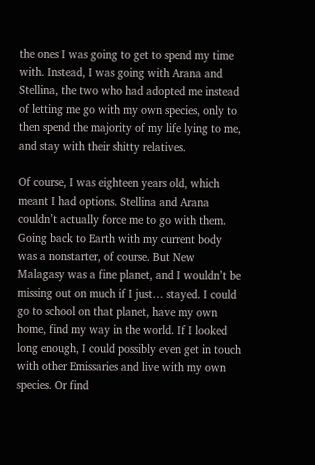the ones I was going to get to spend my time with. Instead, I was going with Arana and Stellina, the two who had adopted me instead of letting me go with my own species, only to then spend the majority of my life lying to me, and stay with their shitty relatives.

Of course, I was eighteen years old, which meant I had options. Stellina and Arana couldn’t actually force me to go with them. Going back to Earth with my current body was a nonstarter, of course. But New Malagasy was a fine planet, and I wouldn’t be missing out on much if I just… stayed. I could go to school on that planet, have my own home, find my way in the world. If I looked long enough, I could possibly even get in touch with other Emissaries and live with my own species. Or find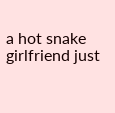a hot snake girlfriend just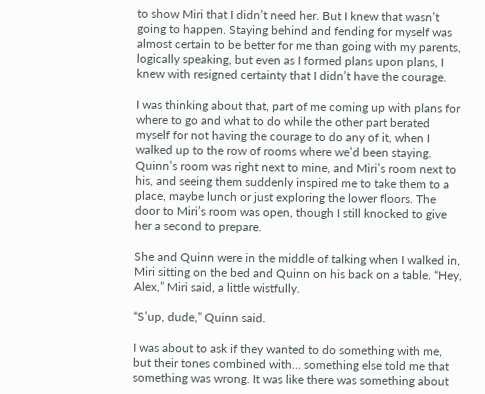to show Miri that I didn’t need her. But I knew that wasn’t going to happen. Staying behind and fending for myself was almost certain to be better for me than going with my parents, logically speaking, but even as I formed plans upon plans, I knew with resigned certainty that I didn’t have the courage.

I was thinking about that, part of me coming up with plans for where to go and what to do while the other part berated myself for not having the courage to do any of it, when I walked up to the row of rooms where we’d been staying. Quinn’s room was right next to mine, and Miri’s room next to his, and seeing them suddenly inspired me to take them to a place, maybe lunch or just exploring the lower floors. The door to Miri’s room was open, though I still knocked to give her a second to prepare.

She and Quinn were in the middle of talking when I walked in, Miri sitting on the bed and Quinn on his back on a table. “Hey, Alex,” Miri said, a little wistfully.

“S’up, dude,” Quinn said.

I was about to ask if they wanted to do something with me, but their tones combined with… something else told me that something was wrong. It was like there was something about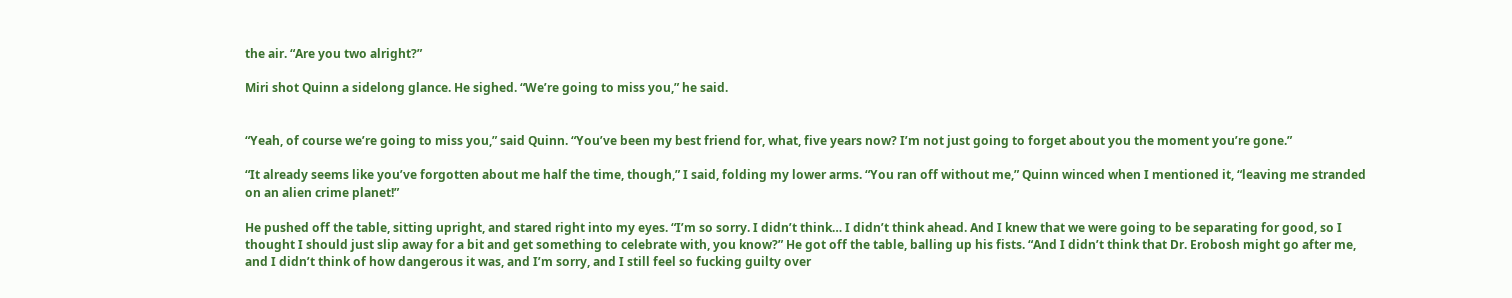the air. “Are you two alright?”

Miri shot Quinn a sidelong glance. He sighed. “We’re going to miss you,” he said.


“Yeah, of course we’re going to miss you,” said Quinn. “You’ve been my best friend for, what, five years now? I’m not just going to forget about you the moment you’re gone.”

“It already seems like you’ve forgotten about me half the time, though,” I said, folding my lower arms. “You ran off without me,” Quinn winced when I mentioned it, “leaving me stranded on an alien crime planet!”

He pushed off the table, sitting upright, and stared right into my eyes. “I’m so sorry. I didn’t think… I didn’t think ahead. And I knew that we were going to be separating for good, so I thought I should just slip away for a bit and get something to celebrate with, you know?” He got off the table, balling up his fists. “And I didn’t think that Dr. Erobosh might go after me, and I didn’t think of how dangerous it was, and I’m sorry, and I still feel so fucking guilty over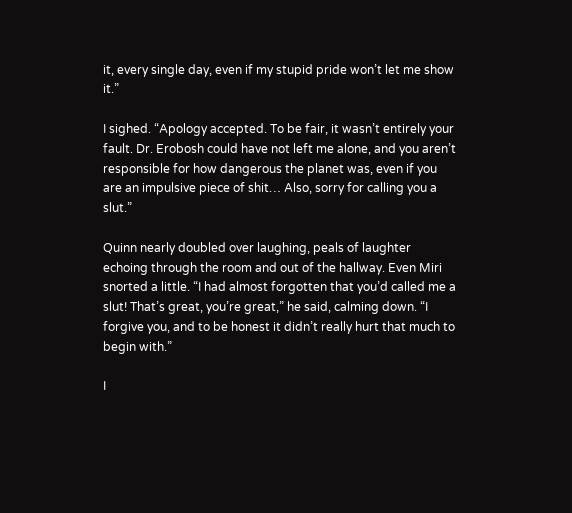it, every single day, even if my stupid pride won’t let me show it.”

I sighed. “Apology accepted. To be fair, it wasn’t entirely your fault. Dr. Erobosh could have not left me alone, and you aren’t responsible for how dangerous the planet was, even if you are an impulsive piece of shit… Also, sorry for calling you a slut.”

Quinn nearly doubled over laughing, peals of laughter echoing through the room and out of the hallway. Even Miri snorted a little. “I had almost forgotten that you’d called me a slut! That’s great, you’re great,” he said, calming down. “I forgive you, and to be honest it didn’t really hurt that much to begin with.”

I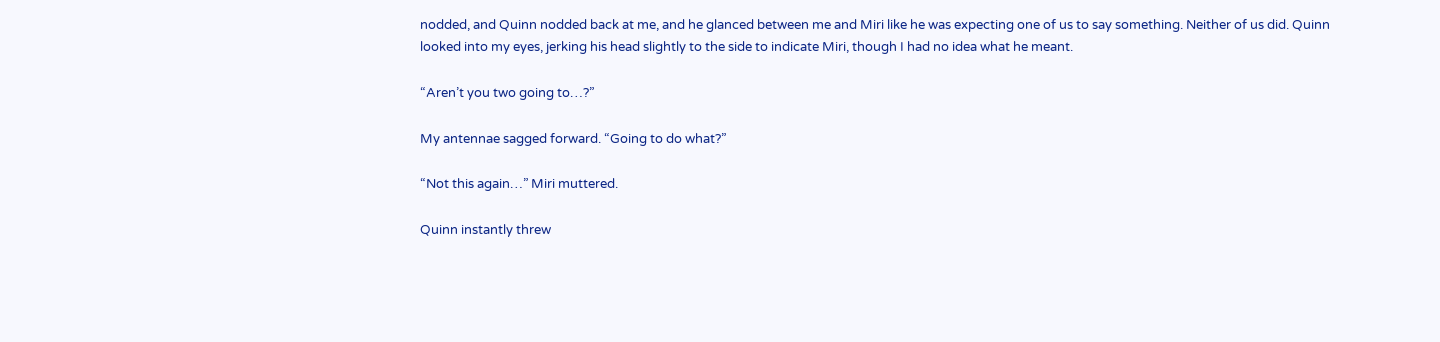nodded, and Quinn nodded back at me, and he glanced between me and Miri like he was expecting one of us to say something. Neither of us did. Quinn looked into my eyes, jerking his head slightly to the side to indicate Miri, though I had no idea what he meant.

“Aren’t you two going to…?”

My antennae sagged forward. “Going to do what?”

“Not this again…” Miri muttered.

Quinn instantly threw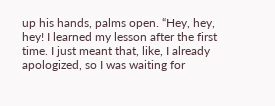up his hands, palms open. “Hey, hey, hey! I learned my lesson after the first time. I just meant that, like, I already apologized, so I was waiting for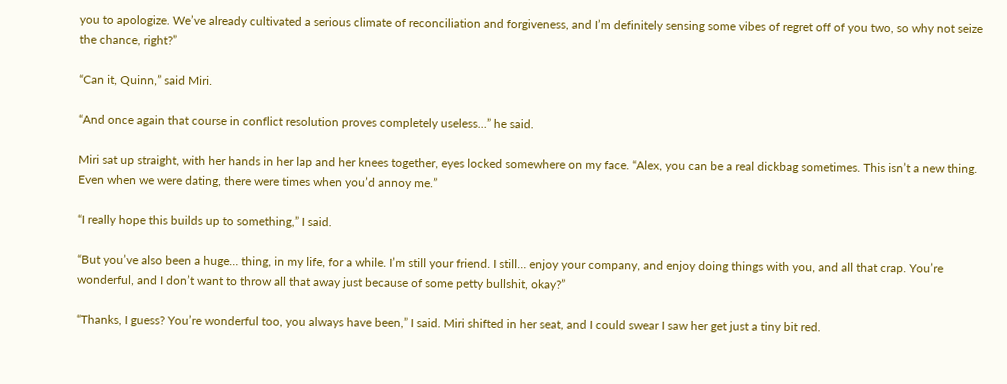you to apologize. We’ve already cultivated a serious climate of reconciliation and forgiveness, and I’m definitely sensing some vibes of regret off of you two, so why not seize the chance, right?”

“Can it, Quinn,” said Miri.

“And once again that course in conflict resolution proves completely useless…” he said.

Miri sat up straight, with her hands in her lap and her knees together, eyes locked somewhere on my face. “Alex, you can be a real dickbag sometimes. This isn’t a new thing. Even when we were dating, there were times when you’d annoy me.”

“I really hope this builds up to something,” I said.

“But you’ve also been a huge… thing, in my life, for a while. I’m still your friend. I still… enjoy your company, and enjoy doing things with you, and all that crap. You’re wonderful, and I don’t want to throw all that away just because of some petty bullshit, okay?”

“Thanks, I guess? You’re wonderful too, you always have been,” I said. Miri shifted in her seat, and I could swear I saw her get just a tiny bit red.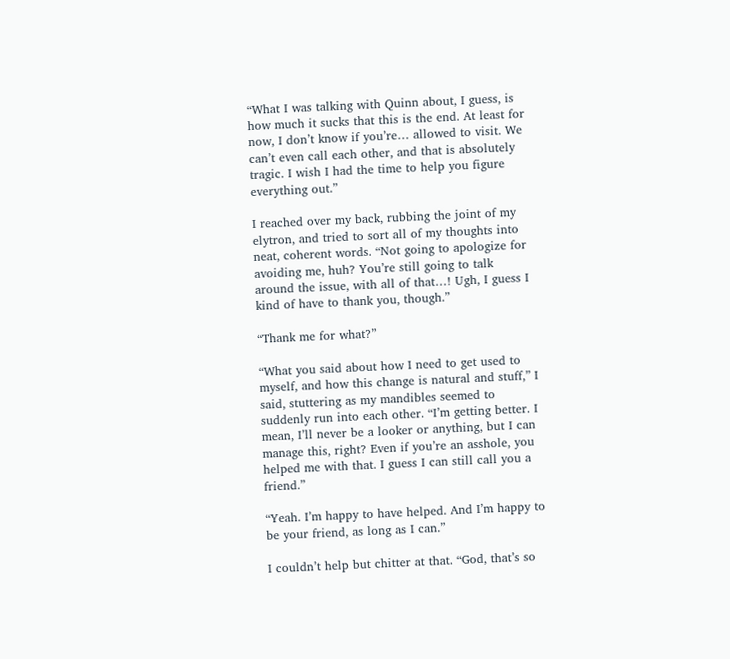“What I was talking with Quinn about, I guess, is how much it sucks that this is the end. At least for now, I don’t know if you’re… allowed to visit. We can’t even call each other, and that is absolutely tragic. I wish I had the time to help you figure everything out.”

I reached over my back, rubbing the joint of my elytron, and tried to sort all of my thoughts into neat, coherent words. “Not going to apologize for avoiding me, huh? You’re still going to talk around the issue, with all of that…! Ugh, I guess I kind of have to thank you, though.”

“Thank me for what?”

“What you said about how I need to get used to myself, and how this change is natural and stuff,” I said, stuttering as my mandibles seemed to suddenly run into each other. “I’m getting better. I mean, I’ll never be a looker or anything, but I can manage this, right? Even if you’re an asshole, you helped me with that. I guess I can still call you a friend.”

“Yeah. I’m happy to have helped. And I’m happy to be your friend, as long as I can.”

I couldn’t help but chitter at that. “God, that’s so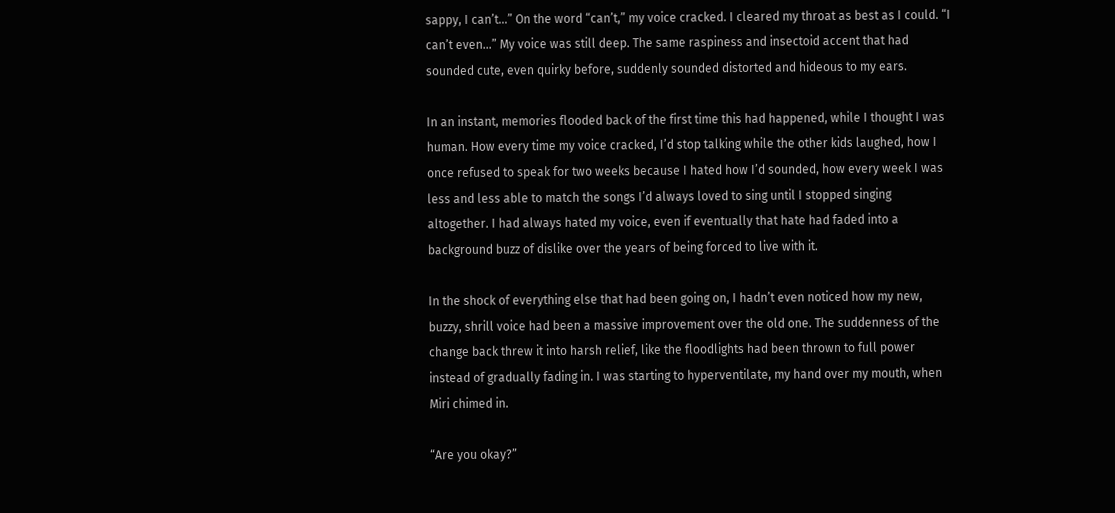sappy, I can’t…” On the word “can’t,” my voice cracked. I cleared my throat as best as I could. “I can’t even…” My voice was still deep. The same raspiness and insectoid accent that had sounded cute, even quirky before, suddenly sounded distorted and hideous to my ears.

In an instant, memories flooded back of the first time this had happened, while I thought I was human. How every time my voice cracked, I’d stop talking while the other kids laughed, how I once refused to speak for two weeks because I hated how I’d sounded, how every week I was less and less able to match the songs I’d always loved to sing until I stopped singing altogether. I had always hated my voice, even if eventually that hate had faded into a background buzz of dislike over the years of being forced to live with it.

In the shock of everything else that had been going on, I hadn’t even noticed how my new, buzzy, shrill voice had been a massive improvement over the old one. The suddenness of the change back threw it into harsh relief, like the floodlights had been thrown to full power instead of gradually fading in. I was starting to hyperventilate, my hand over my mouth, when Miri chimed in.

“Are you okay?”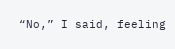“No,” I said, feeling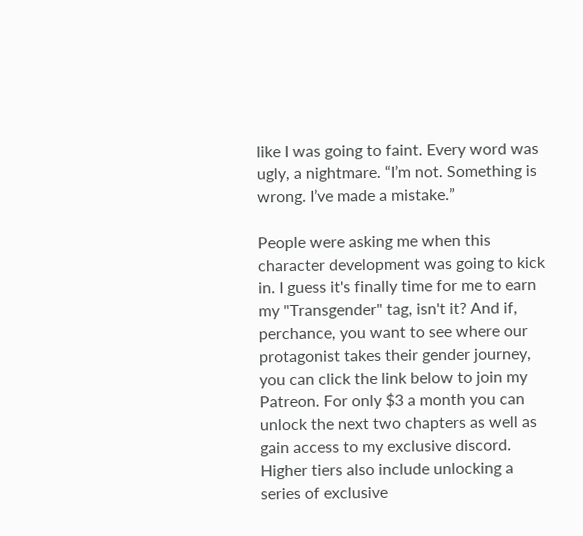like I was going to faint. Every word was ugly, a nightmare. “I’m not. Something is wrong. I’ve made a mistake.”

People were asking me when this character development was going to kick in. I guess it's finally time for me to earn my "Transgender" tag, isn't it? And if, perchance, you want to see where our protagonist takes their gender journey, you can click the link below to join my Patreon. For only $3 a month you can unlock the next two chapters as well as gain access to my exclusive discord. Higher tiers also include unlocking a series of exclusive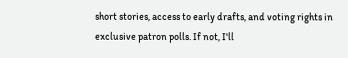short stories, access to early drafts, and voting rights in exclusive patron polls. If not, I'll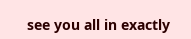see you all in exactly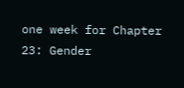one week for Chapter 23: Gender